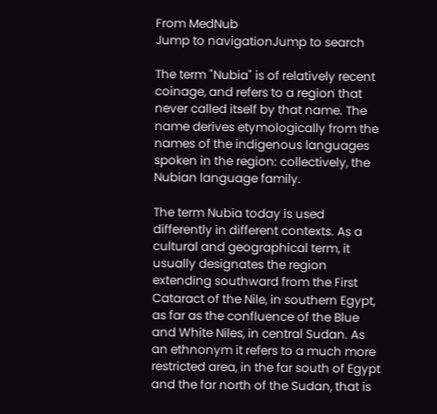From MedNub
Jump to navigationJump to search

The term "Nubia" is of relatively recent coinage, and refers to a region that never called itself by that name. The name derives etymologically from the names of the indigenous languages spoken in the region: collectively, the Nubian language family.

The term Nubia today is used differently in different contexts. As a cultural and geographical term, it usually designates the region extending southward from the First Cataract of the Nile, in southern Egypt, as far as the confluence of the Blue and White Niles, in central Sudan. As an ethnonym it refers to a much more restricted area, in the far south of Egypt and the far north of the Sudan, that is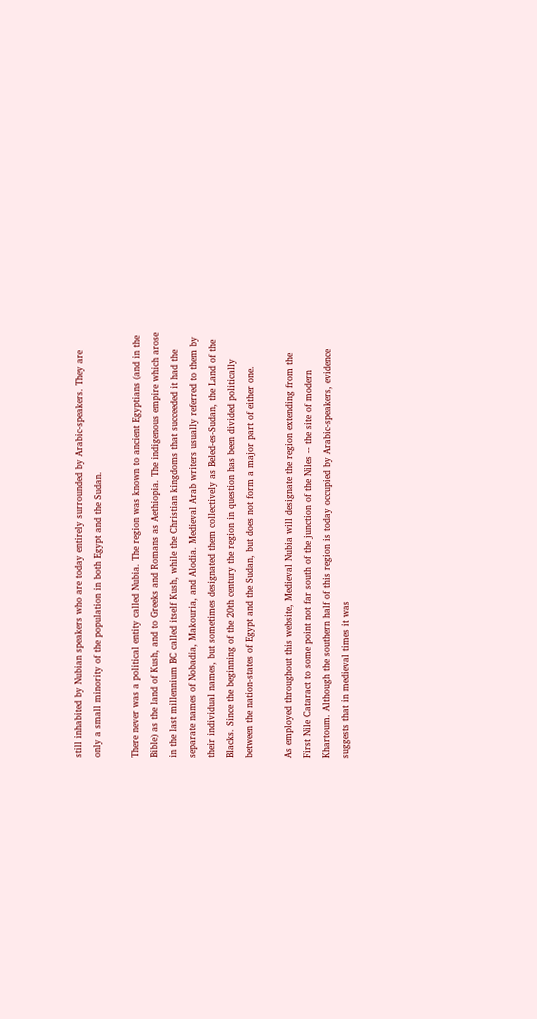still inhabited by Nubian speakers who are today entirely surrounded by Arabic-speakers. They are only a small minority of the population in both Egypt and the Sudan.

There never was a political entity called Nubia. The region was known to ancient Egyptians (and in the Bible) as the land of Kush, and to Greeks and Romans as Aethiopia. The indigenous empire which arose in the last millennium BC called itself Kush, while the Christian kingdoms that succeeded it had the separate names of Nobadia, Makouria, and Alodia. Medieval Arab writers usually referred to them by their individual names, but sometimes designated them collectively as Beled-es-Sudan, the Land of the Blacks. Since the beginning of the 20th century the region in question has been divided politically between the nation-states of Egypt and the Sudan, but does not form a major part of either one.

As employed throughout this website, Medieval Nubia will designate the region extending from the First Nile Cataract to some point not far south of the junction of the Niles -- the site of modern Khartoum. Although the southern half of this region is today occupied by Arabic-speakers, evidence suggests that in medieval times it was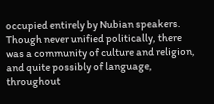occupied entirely by Nubian speakers. Though never unified politically, there was a community of culture and religion, and quite possibly of language, throughout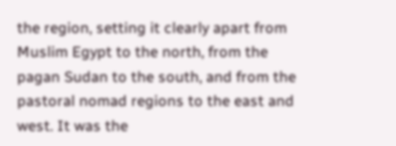the region, setting it clearly apart from Muslim Egypt to the north, from the pagan Sudan to the south, and from the pastoral nomad regions to the east and west. It was the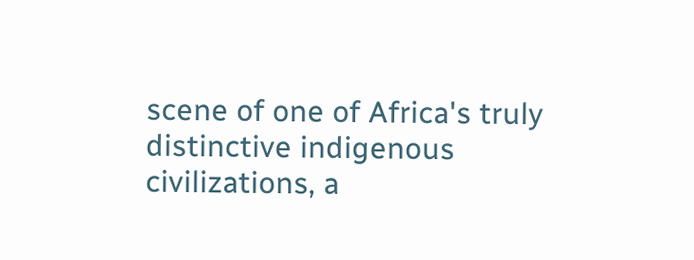scene of one of Africa's truly distinctive indigenous civilizations, a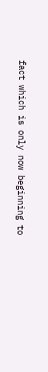fact which is only now beginning to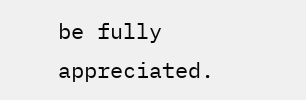be fully appreciated.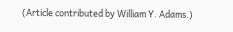(Article contributed by William Y. Adams.)